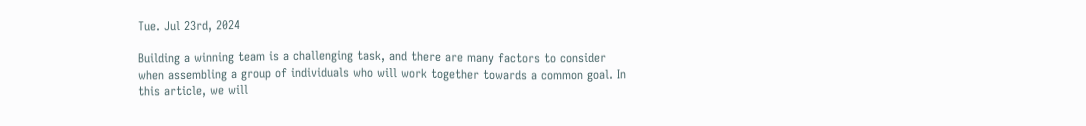Tue. Jul 23rd, 2024

Building a winning team is a challenging task, and there are many factors to consider when assembling a group of individuals who will work together towards a common goal. In this article, we will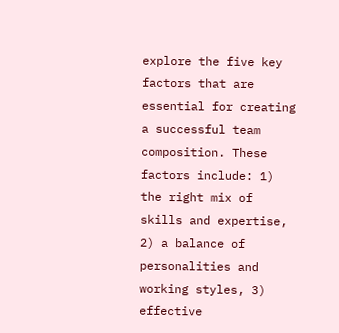explore the five key factors that are essential for creating a successful team composition. These factors include: 1) the right mix of skills and expertise, 2) a balance of personalities and working styles, 3) effective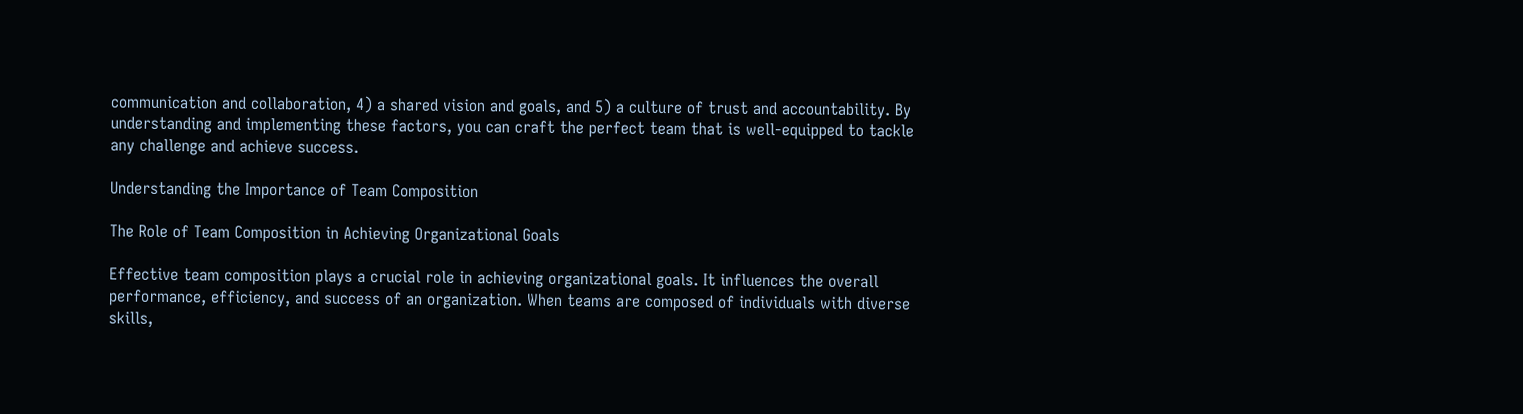communication and collaboration, 4) a shared vision and goals, and 5) a culture of trust and accountability. By understanding and implementing these factors, you can craft the perfect team that is well-equipped to tackle any challenge and achieve success.

Understanding the Importance of Team Composition

The Role of Team Composition in Achieving Organizational Goals

Effective team composition plays a crucial role in achieving organizational goals. It influences the overall performance, efficiency, and success of an organization. When teams are composed of individuals with diverse skills,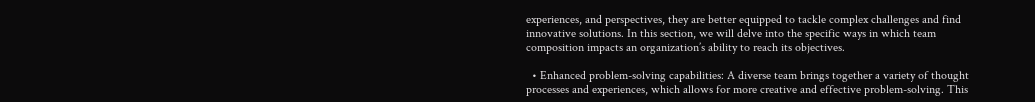experiences, and perspectives, they are better equipped to tackle complex challenges and find innovative solutions. In this section, we will delve into the specific ways in which team composition impacts an organization’s ability to reach its objectives.

  • Enhanced problem-solving capabilities: A diverse team brings together a variety of thought processes and experiences, which allows for more creative and effective problem-solving. This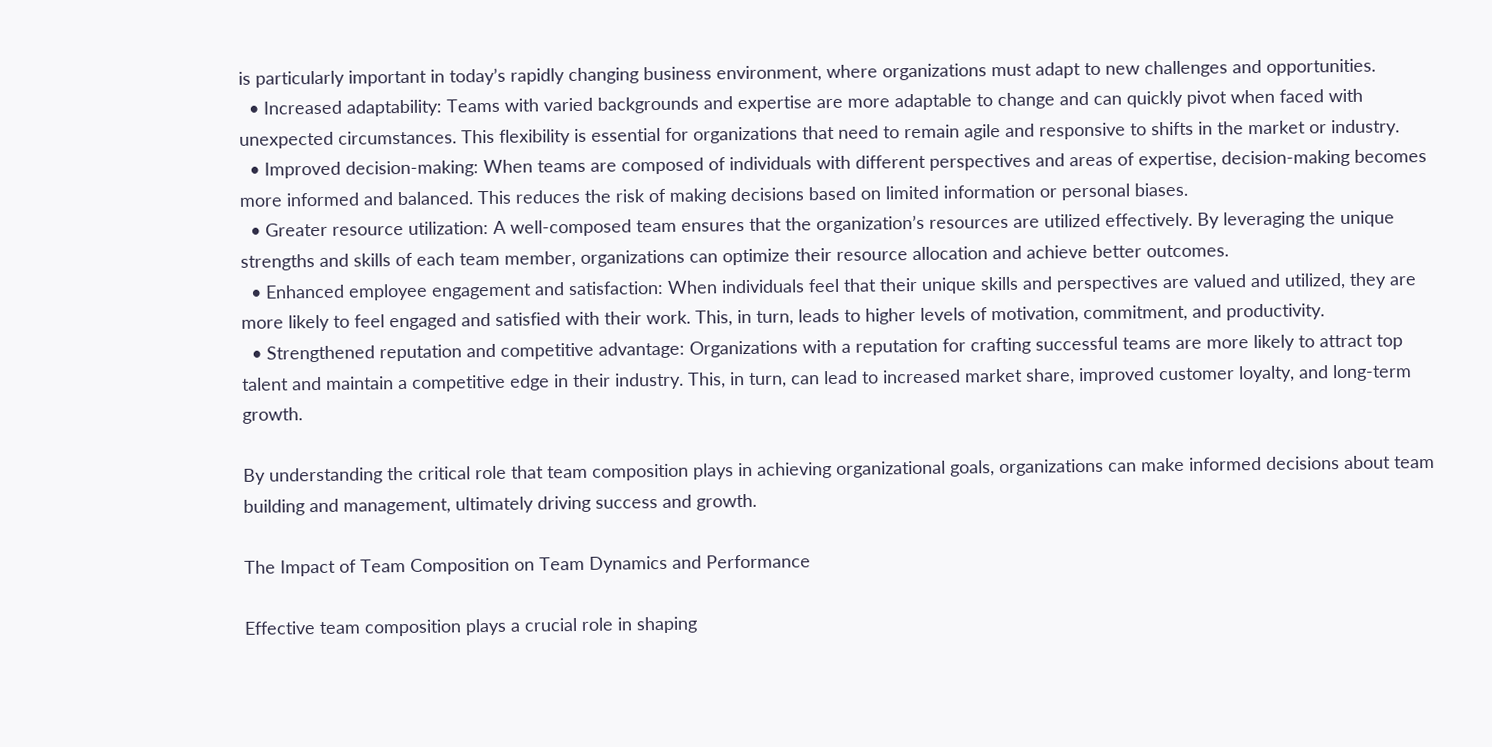is particularly important in today’s rapidly changing business environment, where organizations must adapt to new challenges and opportunities.
  • Increased adaptability: Teams with varied backgrounds and expertise are more adaptable to change and can quickly pivot when faced with unexpected circumstances. This flexibility is essential for organizations that need to remain agile and responsive to shifts in the market or industry.
  • Improved decision-making: When teams are composed of individuals with different perspectives and areas of expertise, decision-making becomes more informed and balanced. This reduces the risk of making decisions based on limited information or personal biases.
  • Greater resource utilization: A well-composed team ensures that the organization’s resources are utilized effectively. By leveraging the unique strengths and skills of each team member, organizations can optimize their resource allocation and achieve better outcomes.
  • Enhanced employee engagement and satisfaction: When individuals feel that their unique skills and perspectives are valued and utilized, they are more likely to feel engaged and satisfied with their work. This, in turn, leads to higher levels of motivation, commitment, and productivity.
  • Strengthened reputation and competitive advantage: Organizations with a reputation for crafting successful teams are more likely to attract top talent and maintain a competitive edge in their industry. This, in turn, can lead to increased market share, improved customer loyalty, and long-term growth.

By understanding the critical role that team composition plays in achieving organizational goals, organizations can make informed decisions about team building and management, ultimately driving success and growth.

The Impact of Team Composition on Team Dynamics and Performance

Effective team composition plays a crucial role in shaping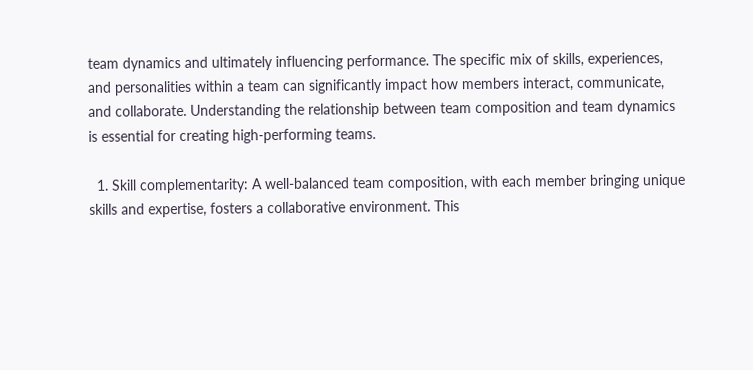team dynamics and ultimately influencing performance. The specific mix of skills, experiences, and personalities within a team can significantly impact how members interact, communicate, and collaborate. Understanding the relationship between team composition and team dynamics is essential for creating high-performing teams.

  1. Skill complementarity: A well-balanced team composition, with each member bringing unique skills and expertise, fosters a collaborative environment. This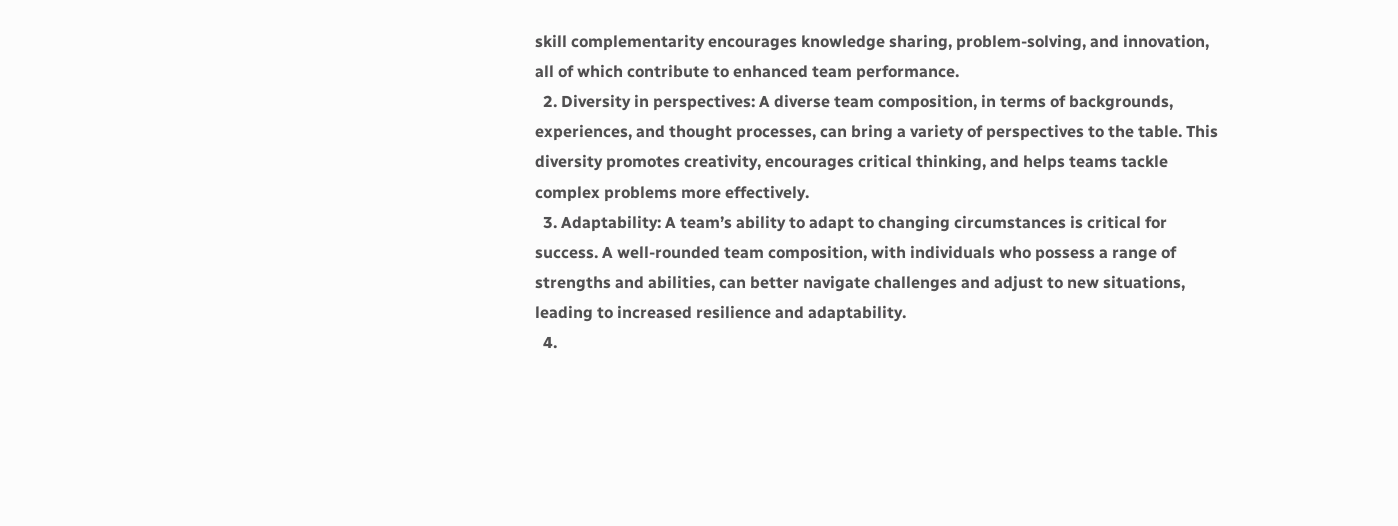skill complementarity encourages knowledge sharing, problem-solving, and innovation, all of which contribute to enhanced team performance.
  2. Diversity in perspectives: A diverse team composition, in terms of backgrounds, experiences, and thought processes, can bring a variety of perspectives to the table. This diversity promotes creativity, encourages critical thinking, and helps teams tackle complex problems more effectively.
  3. Adaptability: A team’s ability to adapt to changing circumstances is critical for success. A well-rounded team composition, with individuals who possess a range of strengths and abilities, can better navigate challenges and adjust to new situations, leading to increased resilience and adaptability.
  4.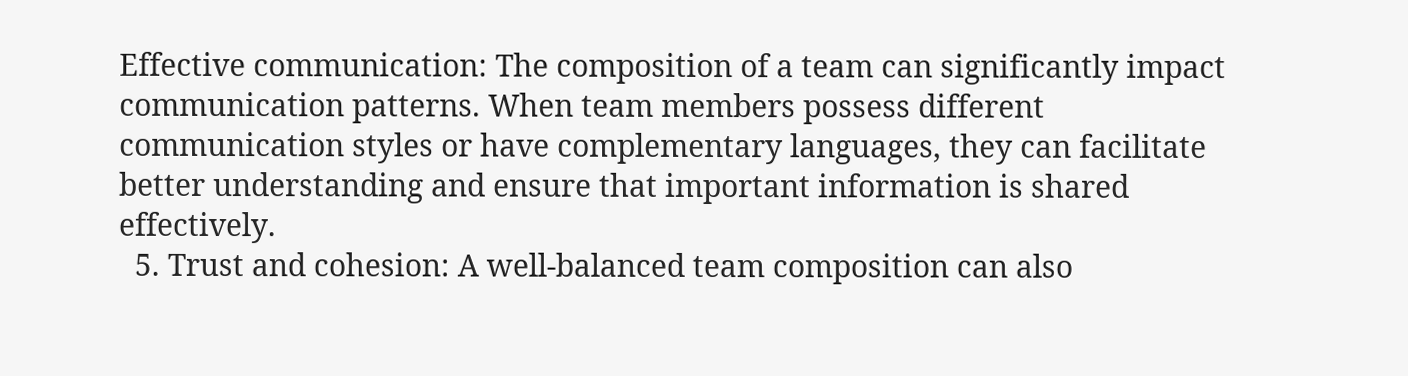Effective communication: The composition of a team can significantly impact communication patterns. When team members possess different communication styles or have complementary languages, they can facilitate better understanding and ensure that important information is shared effectively.
  5. Trust and cohesion: A well-balanced team composition can also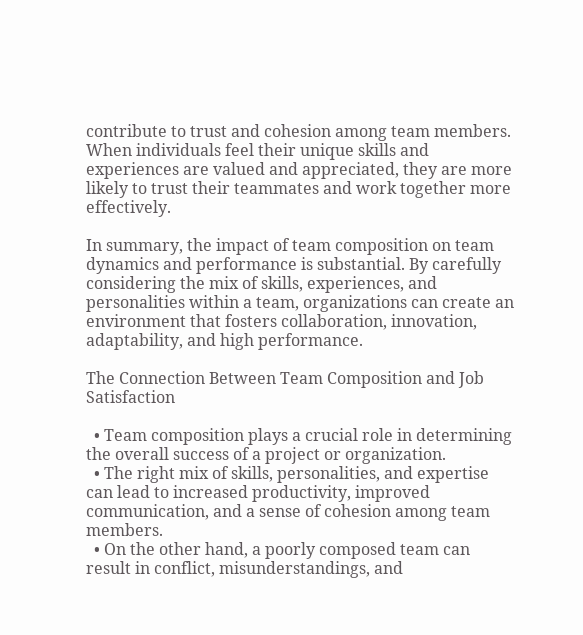contribute to trust and cohesion among team members. When individuals feel their unique skills and experiences are valued and appreciated, they are more likely to trust their teammates and work together more effectively.

In summary, the impact of team composition on team dynamics and performance is substantial. By carefully considering the mix of skills, experiences, and personalities within a team, organizations can create an environment that fosters collaboration, innovation, adaptability, and high performance.

The Connection Between Team Composition and Job Satisfaction

  • Team composition plays a crucial role in determining the overall success of a project or organization.
  • The right mix of skills, personalities, and expertise can lead to increased productivity, improved communication, and a sense of cohesion among team members.
  • On the other hand, a poorly composed team can result in conflict, misunderstandings, and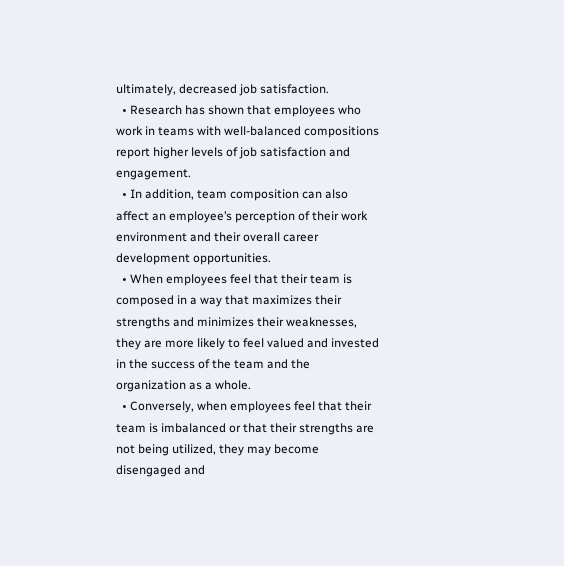ultimately, decreased job satisfaction.
  • Research has shown that employees who work in teams with well-balanced compositions report higher levels of job satisfaction and engagement.
  • In addition, team composition can also affect an employee’s perception of their work environment and their overall career development opportunities.
  • When employees feel that their team is composed in a way that maximizes their strengths and minimizes their weaknesses, they are more likely to feel valued and invested in the success of the team and the organization as a whole.
  • Conversely, when employees feel that their team is imbalanced or that their strengths are not being utilized, they may become disengaged and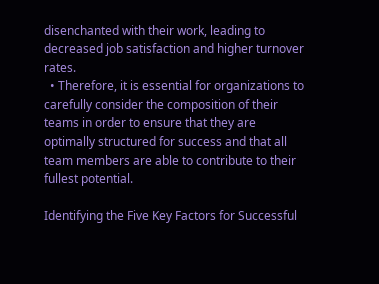disenchanted with their work, leading to decreased job satisfaction and higher turnover rates.
  • Therefore, it is essential for organizations to carefully consider the composition of their teams in order to ensure that they are optimally structured for success and that all team members are able to contribute to their fullest potential.

Identifying the Five Key Factors for Successful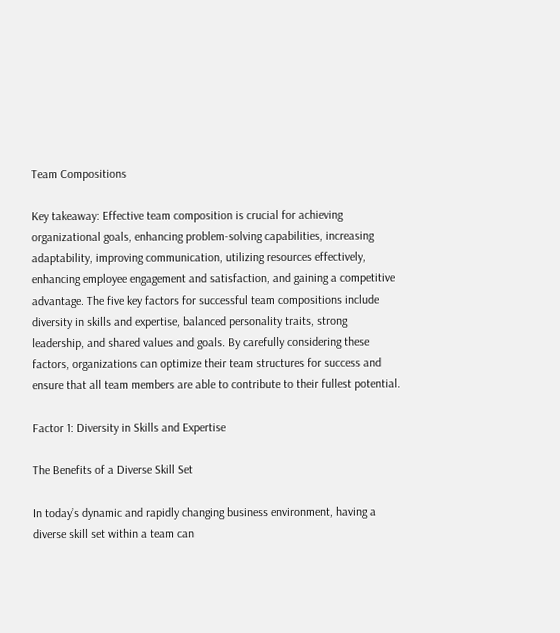Team Compositions

Key takeaway: Effective team composition is crucial for achieving organizational goals, enhancing problem-solving capabilities, increasing adaptability, improving communication, utilizing resources effectively, enhancing employee engagement and satisfaction, and gaining a competitive advantage. The five key factors for successful team compositions include diversity in skills and expertise, balanced personality traits, strong leadership, and shared values and goals. By carefully considering these factors, organizations can optimize their team structures for success and ensure that all team members are able to contribute to their fullest potential.

Factor 1: Diversity in Skills and Expertise

The Benefits of a Diverse Skill Set

In today’s dynamic and rapidly changing business environment, having a diverse skill set within a team can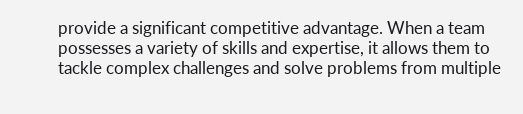provide a significant competitive advantage. When a team possesses a variety of skills and expertise, it allows them to tackle complex challenges and solve problems from multiple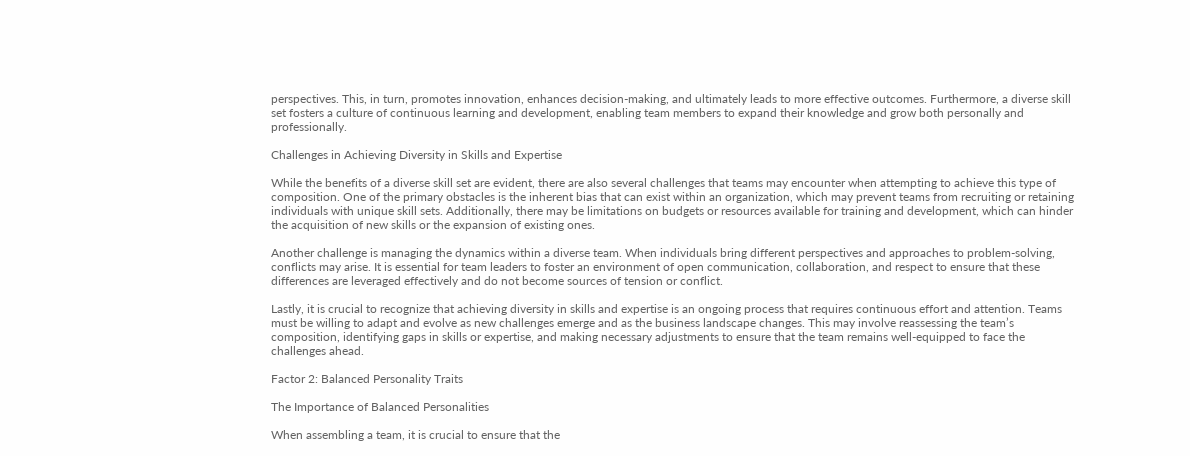perspectives. This, in turn, promotes innovation, enhances decision-making, and ultimately leads to more effective outcomes. Furthermore, a diverse skill set fosters a culture of continuous learning and development, enabling team members to expand their knowledge and grow both personally and professionally.

Challenges in Achieving Diversity in Skills and Expertise

While the benefits of a diverse skill set are evident, there are also several challenges that teams may encounter when attempting to achieve this type of composition. One of the primary obstacles is the inherent bias that can exist within an organization, which may prevent teams from recruiting or retaining individuals with unique skill sets. Additionally, there may be limitations on budgets or resources available for training and development, which can hinder the acquisition of new skills or the expansion of existing ones.

Another challenge is managing the dynamics within a diverse team. When individuals bring different perspectives and approaches to problem-solving, conflicts may arise. It is essential for team leaders to foster an environment of open communication, collaboration, and respect to ensure that these differences are leveraged effectively and do not become sources of tension or conflict.

Lastly, it is crucial to recognize that achieving diversity in skills and expertise is an ongoing process that requires continuous effort and attention. Teams must be willing to adapt and evolve as new challenges emerge and as the business landscape changes. This may involve reassessing the team’s composition, identifying gaps in skills or expertise, and making necessary adjustments to ensure that the team remains well-equipped to face the challenges ahead.

Factor 2: Balanced Personality Traits

The Importance of Balanced Personalities

When assembling a team, it is crucial to ensure that the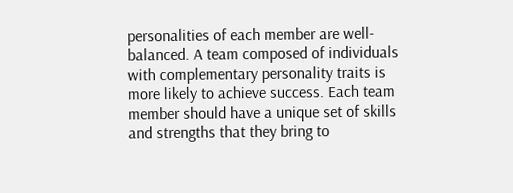personalities of each member are well-balanced. A team composed of individuals with complementary personality traits is more likely to achieve success. Each team member should have a unique set of skills and strengths that they bring to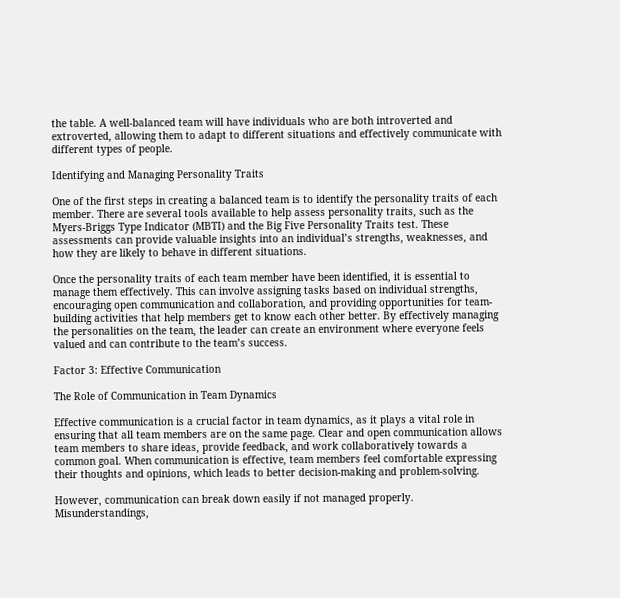the table. A well-balanced team will have individuals who are both introverted and extroverted, allowing them to adapt to different situations and effectively communicate with different types of people.

Identifying and Managing Personality Traits

One of the first steps in creating a balanced team is to identify the personality traits of each member. There are several tools available to help assess personality traits, such as the Myers-Briggs Type Indicator (MBTI) and the Big Five Personality Traits test. These assessments can provide valuable insights into an individual’s strengths, weaknesses, and how they are likely to behave in different situations.

Once the personality traits of each team member have been identified, it is essential to manage them effectively. This can involve assigning tasks based on individual strengths, encouraging open communication and collaboration, and providing opportunities for team-building activities that help members get to know each other better. By effectively managing the personalities on the team, the leader can create an environment where everyone feels valued and can contribute to the team’s success.

Factor 3: Effective Communication

The Role of Communication in Team Dynamics

Effective communication is a crucial factor in team dynamics, as it plays a vital role in ensuring that all team members are on the same page. Clear and open communication allows team members to share ideas, provide feedback, and work collaboratively towards a common goal. When communication is effective, team members feel comfortable expressing their thoughts and opinions, which leads to better decision-making and problem-solving.

However, communication can break down easily if not managed properly. Misunderstandings,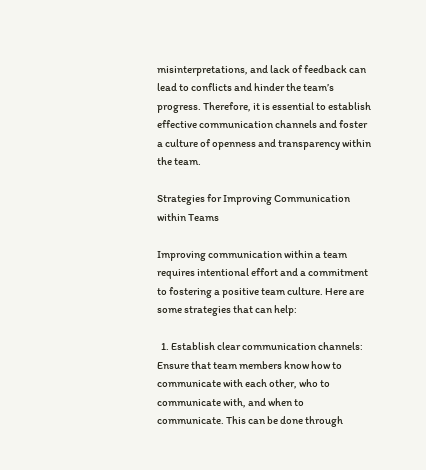misinterpretations, and lack of feedback can lead to conflicts and hinder the team’s progress. Therefore, it is essential to establish effective communication channels and foster a culture of openness and transparency within the team.

Strategies for Improving Communication within Teams

Improving communication within a team requires intentional effort and a commitment to fostering a positive team culture. Here are some strategies that can help:

  1. Establish clear communication channels: Ensure that team members know how to communicate with each other, who to communicate with, and when to communicate. This can be done through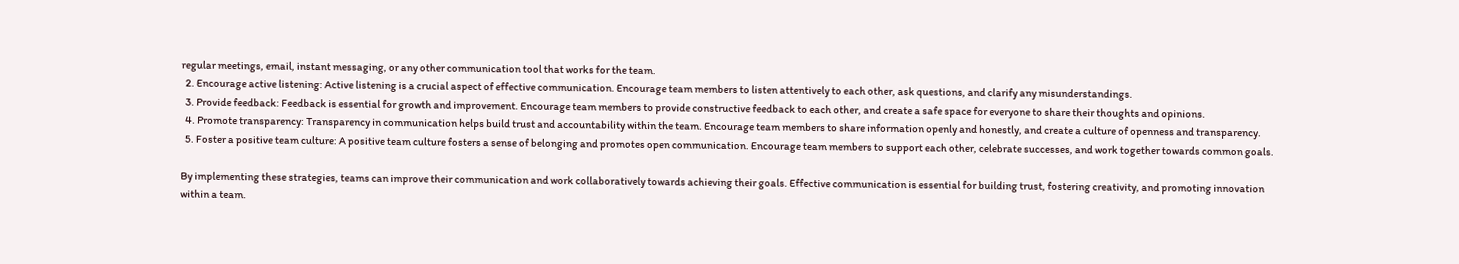regular meetings, email, instant messaging, or any other communication tool that works for the team.
  2. Encourage active listening: Active listening is a crucial aspect of effective communication. Encourage team members to listen attentively to each other, ask questions, and clarify any misunderstandings.
  3. Provide feedback: Feedback is essential for growth and improvement. Encourage team members to provide constructive feedback to each other, and create a safe space for everyone to share their thoughts and opinions.
  4. Promote transparency: Transparency in communication helps build trust and accountability within the team. Encourage team members to share information openly and honestly, and create a culture of openness and transparency.
  5. Foster a positive team culture: A positive team culture fosters a sense of belonging and promotes open communication. Encourage team members to support each other, celebrate successes, and work together towards common goals.

By implementing these strategies, teams can improve their communication and work collaboratively towards achieving their goals. Effective communication is essential for building trust, fostering creativity, and promoting innovation within a team.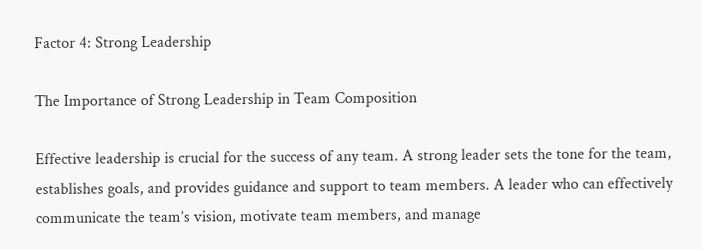Factor 4: Strong Leadership

The Importance of Strong Leadership in Team Composition

Effective leadership is crucial for the success of any team. A strong leader sets the tone for the team, establishes goals, and provides guidance and support to team members. A leader who can effectively communicate the team’s vision, motivate team members, and manage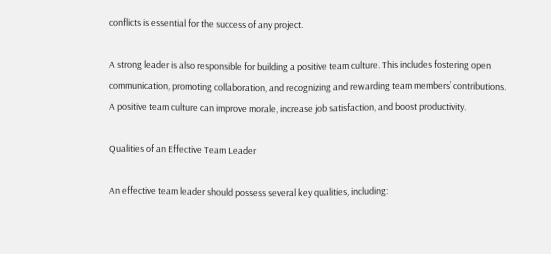conflicts is essential for the success of any project.

A strong leader is also responsible for building a positive team culture. This includes fostering open communication, promoting collaboration, and recognizing and rewarding team members’ contributions. A positive team culture can improve morale, increase job satisfaction, and boost productivity.

Qualities of an Effective Team Leader

An effective team leader should possess several key qualities, including: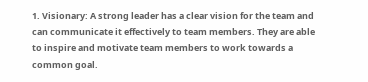1. Visionary: A strong leader has a clear vision for the team and can communicate it effectively to team members. They are able to inspire and motivate team members to work towards a common goal.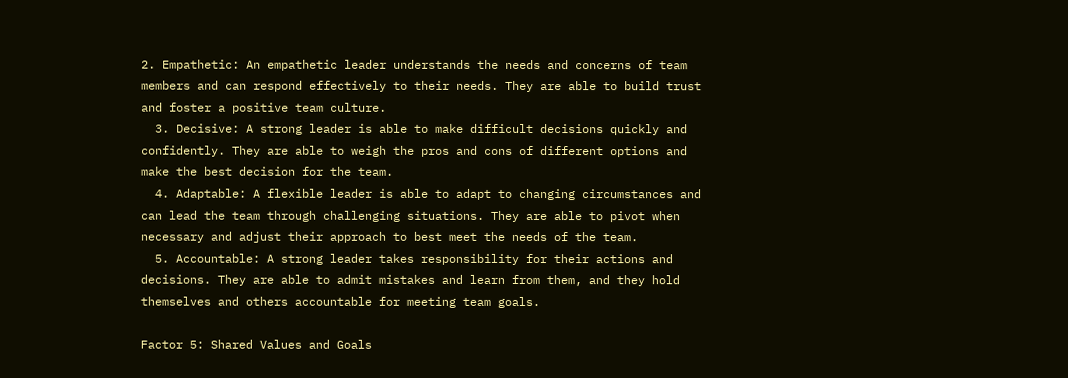2. Empathetic: An empathetic leader understands the needs and concerns of team members and can respond effectively to their needs. They are able to build trust and foster a positive team culture.
  3. Decisive: A strong leader is able to make difficult decisions quickly and confidently. They are able to weigh the pros and cons of different options and make the best decision for the team.
  4. Adaptable: A flexible leader is able to adapt to changing circumstances and can lead the team through challenging situations. They are able to pivot when necessary and adjust their approach to best meet the needs of the team.
  5. Accountable: A strong leader takes responsibility for their actions and decisions. They are able to admit mistakes and learn from them, and they hold themselves and others accountable for meeting team goals.

Factor 5: Shared Values and Goals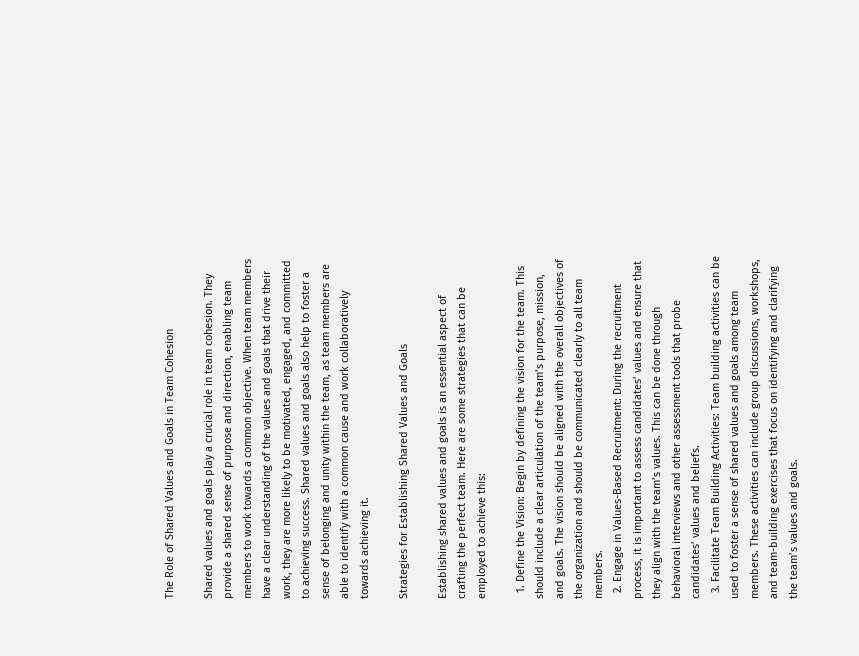The Role of Shared Values and Goals in Team Cohesion

Shared values and goals play a crucial role in team cohesion. They provide a shared sense of purpose and direction, enabling team members to work towards a common objective. When team members have a clear understanding of the values and goals that drive their work, they are more likely to be motivated, engaged, and committed to achieving success. Shared values and goals also help to foster a sense of belonging and unity within the team, as team members are able to identify with a common cause and work collaboratively towards achieving it.

Strategies for Establishing Shared Values and Goals

Establishing shared values and goals is an essential aspect of crafting the perfect team. Here are some strategies that can be employed to achieve this:

  1. Define the Vision: Begin by defining the vision for the team. This should include a clear articulation of the team’s purpose, mission, and goals. The vision should be aligned with the overall objectives of the organization and should be communicated clearly to all team members.
  2. Engage in Values-Based Recruitment: During the recruitment process, it is important to assess candidates’ values and ensure that they align with the team’s values. This can be done through behavioral interviews and other assessment tools that probe candidates’ values and beliefs.
  3. Facilitate Team Building Activities: Team building activities can be used to foster a sense of shared values and goals among team members. These activities can include group discussions, workshops, and team-building exercises that focus on identifying and clarifying the team’s values and goals.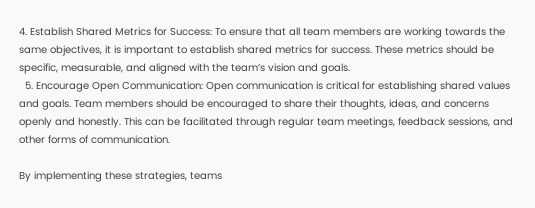4. Establish Shared Metrics for Success: To ensure that all team members are working towards the same objectives, it is important to establish shared metrics for success. These metrics should be specific, measurable, and aligned with the team’s vision and goals.
  5. Encourage Open Communication: Open communication is critical for establishing shared values and goals. Team members should be encouraged to share their thoughts, ideas, and concerns openly and honestly. This can be facilitated through regular team meetings, feedback sessions, and other forms of communication.

By implementing these strategies, teams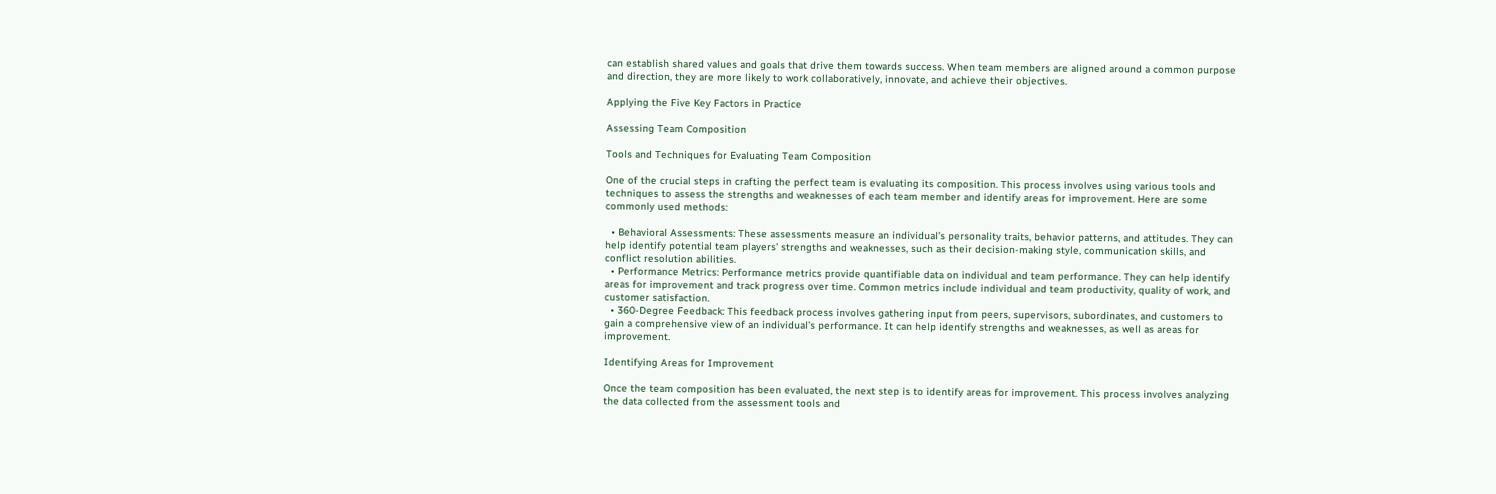can establish shared values and goals that drive them towards success. When team members are aligned around a common purpose and direction, they are more likely to work collaboratively, innovate, and achieve their objectives.

Applying the Five Key Factors in Practice

Assessing Team Composition

Tools and Techniques for Evaluating Team Composition

One of the crucial steps in crafting the perfect team is evaluating its composition. This process involves using various tools and techniques to assess the strengths and weaknesses of each team member and identify areas for improvement. Here are some commonly used methods:

  • Behavioral Assessments: These assessments measure an individual’s personality traits, behavior patterns, and attitudes. They can help identify potential team players’ strengths and weaknesses, such as their decision-making style, communication skills, and conflict resolution abilities.
  • Performance Metrics: Performance metrics provide quantifiable data on individual and team performance. They can help identify areas for improvement and track progress over time. Common metrics include individual and team productivity, quality of work, and customer satisfaction.
  • 360-Degree Feedback: This feedback process involves gathering input from peers, supervisors, subordinates, and customers to gain a comprehensive view of an individual’s performance. It can help identify strengths and weaknesses, as well as areas for improvement.

Identifying Areas for Improvement

Once the team composition has been evaluated, the next step is to identify areas for improvement. This process involves analyzing the data collected from the assessment tools and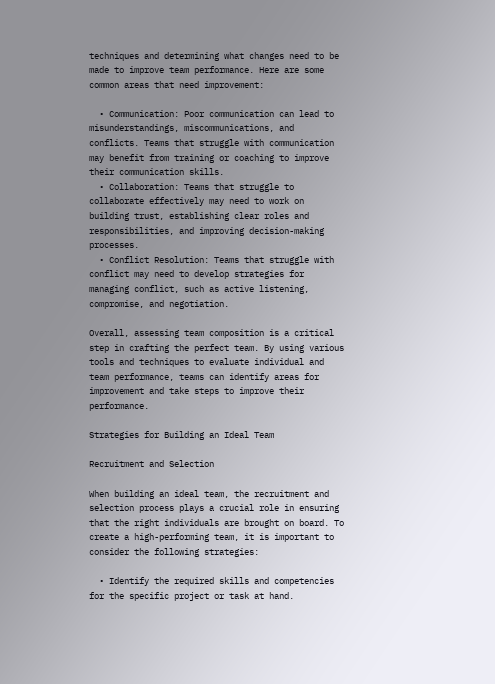techniques and determining what changes need to be made to improve team performance. Here are some common areas that need improvement:

  • Communication: Poor communication can lead to misunderstandings, miscommunications, and conflicts. Teams that struggle with communication may benefit from training or coaching to improve their communication skills.
  • Collaboration: Teams that struggle to collaborate effectively may need to work on building trust, establishing clear roles and responsibilities, and improving decision-making processes.
  • Conflict Resolution: Teams that struggle with conflict may need to develop strategies for managing conflict, such as active listening, compromise, and negotiation.

Overall, assessing team composition is a critical step in crafting the perfect team. By using various tools and techniques to evaluate individual and team performance, teams can identify areas for improvement and take steps to improve their performance.

Strategies for Building an Ideal Team

Recruitment and Selection

When building an ideal team, the recruitment and selection process plays a crucial role in ensuring that the right individuals are brought on board. To create a high-performing team, it is important to consider the following strategies:

  • Identify the required skills and competencies for the specific project or task at hand.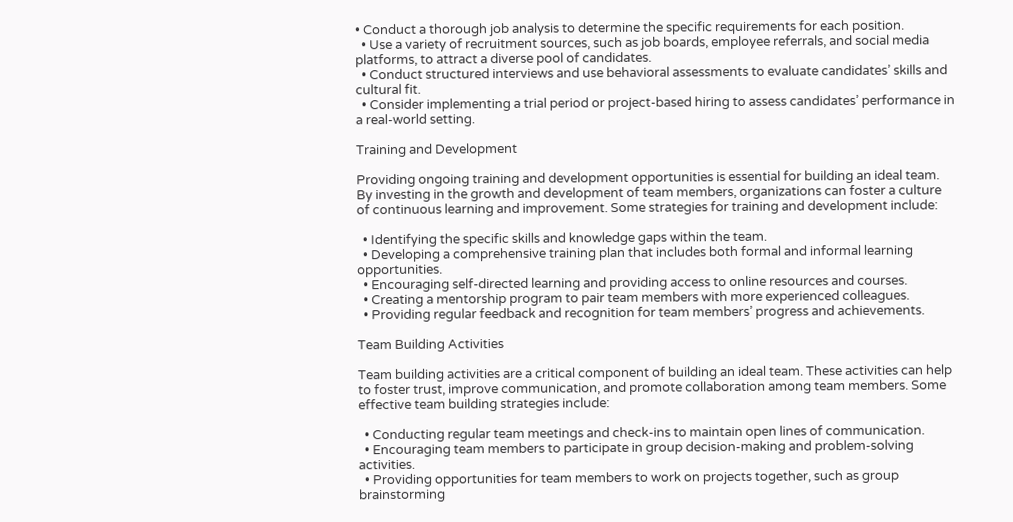• Conduct a thorough job analysis to determine the specific requirements for each position.
  • Use a variety of recruitment sources, such as job boards, employee referrals, and social media platforms, to attract a diverse pool of candidates.
  • Conduct structured interviews and use behavioral assessments to evaluate candidates’ skills and cultural fit.
  • Consider implementing a trial period or project-based hiring to assess candidates’ performance in a real-world setting.

Training and Development

Providing ongoing training and development opportunities is essential for building an ideal team. By investing in the growth and development of team members, organizations can foster a culture of continuous learning and improvement. Some strategies for training and development include:

  • Identifying the specific skills and knowledge gaps within the team.
  • Developing a comprehensive training plan that includes both formal and informal learning opportunities.
  • Encouraging self-directed learning and providing access to online resources and courses.
  • Creating a mentorship program to pair team members with more experienced colleagues.
  • Providing regular feedback and recognition for team members’ progress and achievements.

Team Building Activities

Team building activities are a critical component of building an ideal team. These activities can help to foster trust, improve communication, and promote collaboration among team members. Some effective team building strategies include:

  • Conducting regular team meetings and check-ins to maintain open lines of communication.
  • Encouraging team members to participate in group decision-making and problem-solving activities.
  • Providing opportunities for team members to work on projects together, such as group brainstorming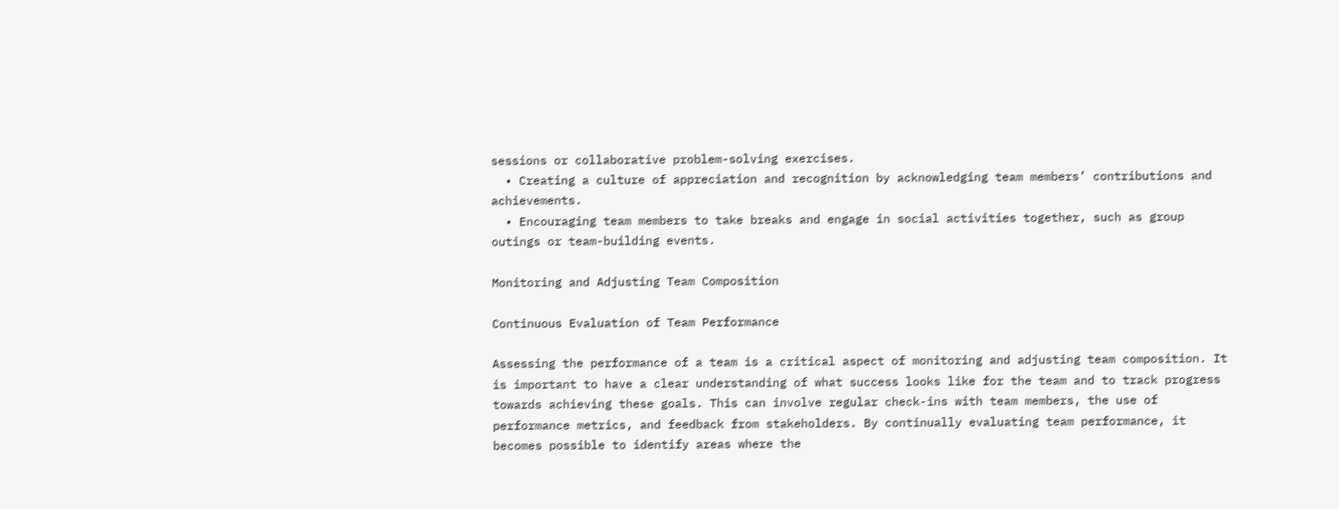sessions or collaborative problem-solving exercises.
  • Creating a culture of appreciation and recognition by acknowledging team members’ contributions and achievements.
  • Encouraging team members to take breaks and engage in social activities together, such as group outings or team-building events.

Monitoring and Adjusting Team Composition

Continuous Evaluation of Team Performance

Assessing the performance of a team is a critical aspect of monitoring and adjusting team composition. It is important to have a clear understanding of what success looks like for the team and to track progress towards achieving these goals. This can involve regular check-ins with team members, the use of performance metrics, and feedback from stakeholders. By continually evaluating team performance, it becomes possible to identify areas where the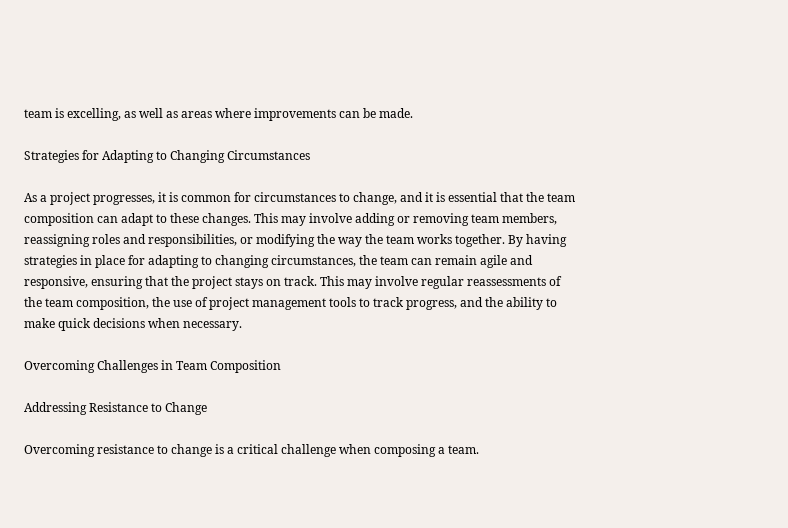team is excelling, as well as areas where improvements can be made.

Strategies for Adapting to Changing Circumstances

As a project progresses, it is common for circumstances to change, and it is essential that the team composition can adapt to these changes. This may involve adding or removing team members, reassigning roles and responsibilities, or modifying the way the team works together. By having strategies in place for adapting to changing circumstances, the team can remain agile and responsive, ensuring that the project stays on track. This may involve regular reassessments of the team composition, the use of project management tools to track progress, and the ability to make quick decisions when necessary.

Overcoming Challenges in Team Composition

Addressing Resistance to Change

Overcoming resistance to change is a critical challenge when composing a team.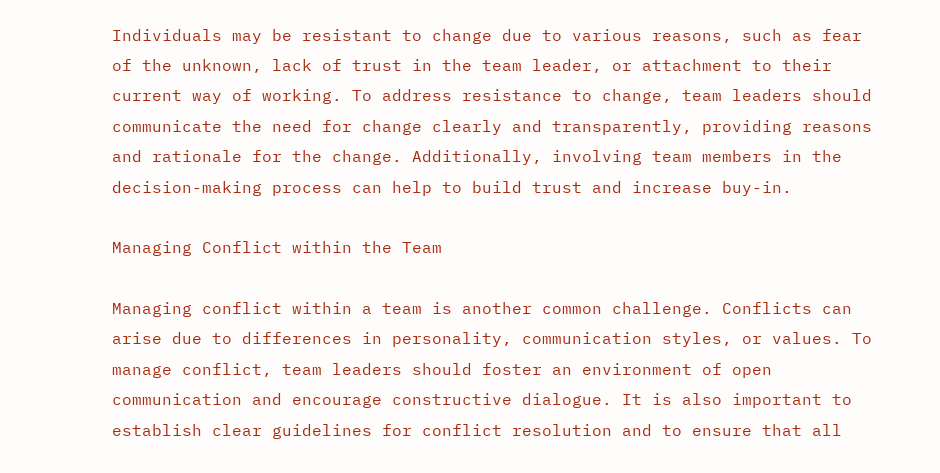Individuals may be resistant to change due to various reasons, such as fear of the unknown, lack of trust in the team leader, or attachment to their current way of working. To address resistance to change, team leaders should communicate the need for change clearly and transparently, providing reasons and rationale for the change. Additionally, involving team members in the decision-making process can help to build trust and increase buy-in.

Managing Conflict within the Team

Managing conflict within a team is another common challenge. Conflicts can arise due to differences in personality, communication styles, or values. To manage conflict, team leaders should foster an environment of open communication and encourage constructive dialogue. It is also important to establish clear guidelines for conflict resolution and to ensure that all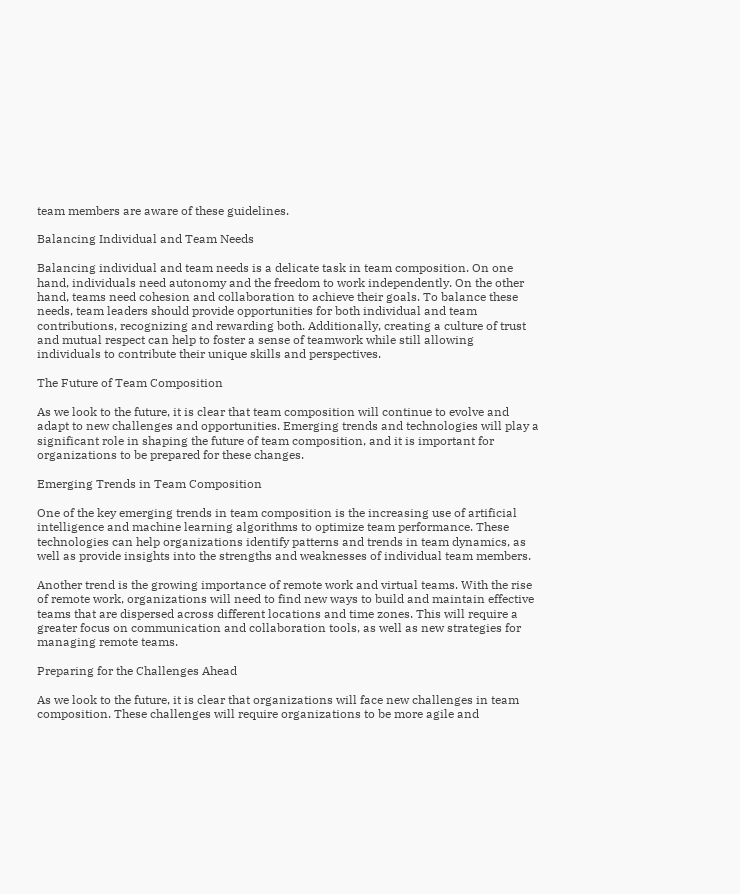team members are aware of these guidelines.

Balancing Individual and Team Needs

Balancing individual and team needs is a delicate task in team composition. On one hand, individuals need autonomy and the freedom to work independently. On the other hand, teams need cohesion and collaboration to achieve their goals. To balance these needs, team leaders should provide opportunities for both individual and team contributions, recognizing and rewarding both. Additionally, creating a culture of trust and mutual respect can help to foster a sense of teamwork while still allowing individuals to contribute their unique skills and perspectives.

The Future of Team Composition

As we look to the future, it is clear that team composition will continue to evolve and adapt to new challenges and opportunities. Emerging trends and technologies will play a significant role in shaping the future of team composition, and it is important for organizations to be prepared for these changes.

Emerging Trends in Team Composition

One of the key emerging trends in team composition is the increasing use of artificial intelligence and machine learning algorithms to optimize team performance. These technologies can help organizations identify patterns and trends in team dynamics, as well as provide insights into the strengths and weaknesses of individual team members.

Another trend is the growing importance of remote work and virtual teams. With the rise of remote work, organizations will need to find new ways to build and maintain effective teams that are dispersed across different locations and time zones. This will require a greater focus on communication and collaboration tools, as well as new strategies for managing remote teams.

Preparing for the Challenges Ahead

As we look to the future, it is clear that organizations will face new challenges in team composition. These challenges will require organizations to be more agile and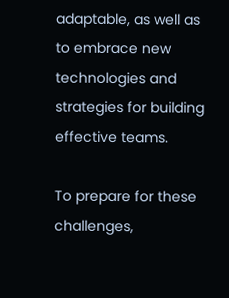adaptable, as well as to embrace new technologies and strategies for building effective teams.

To prepare for these challenges,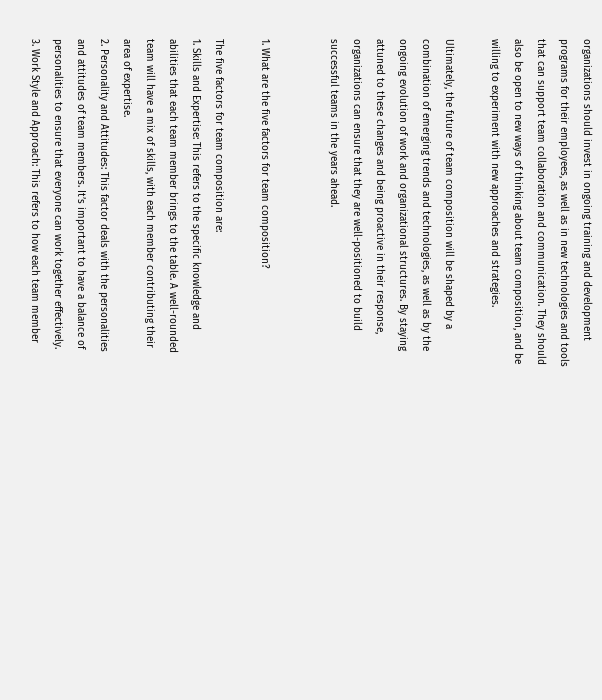organizations should invest in ongoing training and development programs for their employees, as well as in new technologies and tools that can support team collaboration and communication. They should also be open to new ways of thinking about team composition, and be willing to experiment with new approaches and strategies.

Ultimately, the future of team composition will be shaped by a combination of emerging trends and technologies, as well as by the ongoing evolution of work and organizational structures. By staying attuned to these changes and being proactive in their response, organizations can ensure that they are well-positioned to build successful teams in the years ahead.


1. What are the five factors for team composition?

The five factors for team composition are:
1. Skills and Expertise: This refers to the specific knowledge and abilities that each team member brings to the table. A well-rounded team will have a mix of skills, with each member contributing their area of expertise.
2. Personality and Attitudes: This factor deals with the personalities and attitudes of team members. It’s important to have a balance of personalities to ensure that everyone can work together effectively.
3. Work Style and Approach: This refers to how each team member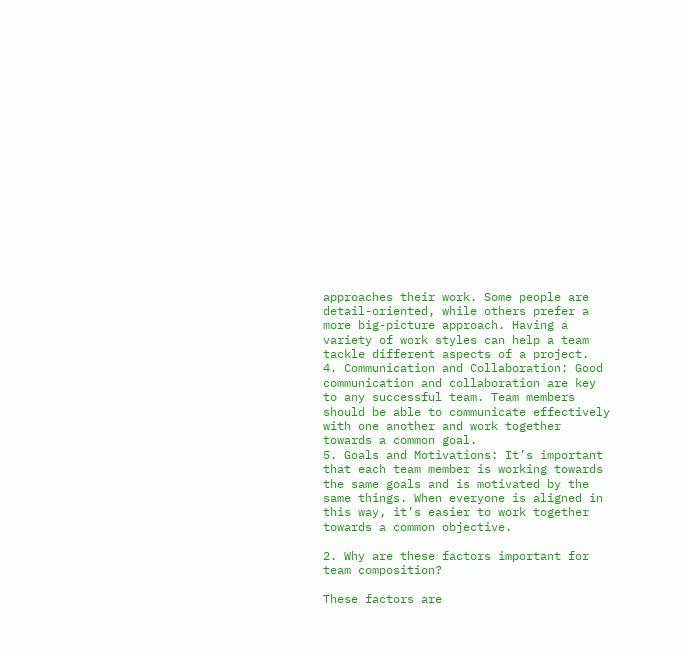approaches their work. Some people are detail-oriented, while others prefer a more big-picture approach. Having a variety of work styles can help a team tackle different aspects of a project.
4. Communication and Collaboration: Good communication and collaboration are key to any successful team. Team members should be able to communicate effectively with one another and work together towards a common goal.
5. Goals and Motivations: It’s important that each team member is working towards the same goals and is motivated by the same things. When everyone is aligned in this way, it’s easier to work together towards a common objective.

2. Why are these factors important for team composition?

These factors are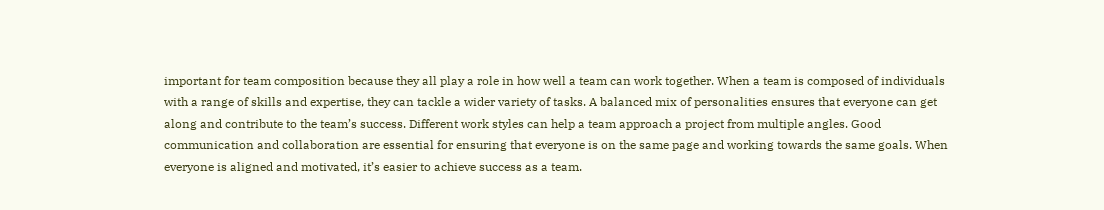important for team composition because they all play a role in how well a team can work together. When a team is composed of individuals with a range of skills and expertise, they can tackle a wider variety of tasks. A balanced mix of personalities ensures that everyone can get along and contribute to the team’s success. Different work styles can help a team approach a project from multiple angles. Good communication and collaboration are essential for ensuring that everyone is on the same page and working towards the same goals. When everyone is aligned and motivated, it’s easier to achieve success as a team.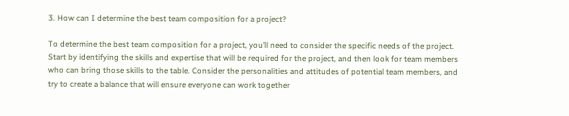3. How can I determine the best team composition for a project?

To determine the best team composition for a project, you’ll need to consider the specific needs of the project. Start by identifying the skills and expertise that will be required for the project, and then look for team members who can bring those skills to the table. Consider the personalities and attitudes of potential team members, and try to create a balance that will ensure everyone can work together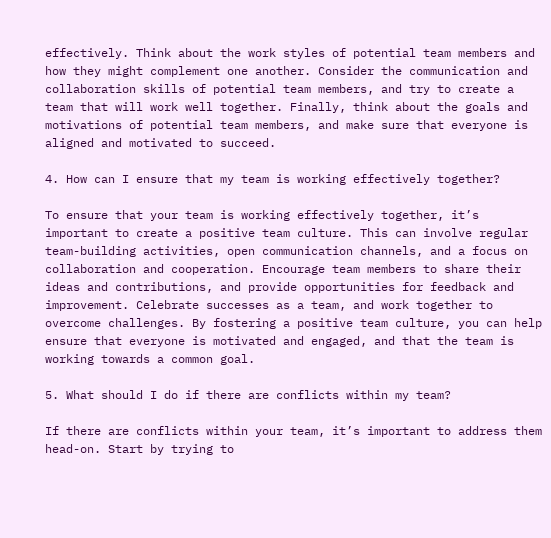effectively. Think about the work styles of potential team members and how they might complement one another. Consider the communication and collaboration skills of potential team members, and try to create a team that will work well together. Finally, think about the goals and motivations of potential team members, and make sure that everyone is aligned and motivated to succeed.

4. How can I ensure that my team is working effectively together?

To ensure that your team is working effectively together, it’s important to create a positive team culture. This can involve regular team-building activities, open communication channels, and a focus on collaboration and cooperation. Encourage team members to share their ideas and contributions, and provide opportunities for feedback and improvement. Celebrate successes as a team, and work together to overcome challenges. By fostering a positive team culture, you can help ensure that everyone is motivated and engaged, and that the team is working towards a common goal.

5. What should I do if there are conflicts within my team?

If there are conflicts within your team, it’s important to address them head-on. Start by trying to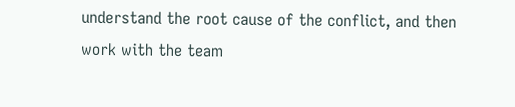understand the root cause of the conflict, and then work with the team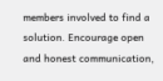members involved to find a solution. Encourage open and honest communication,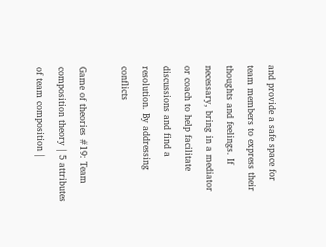and provide a safe space for team members to express their thoughts and feelings. If necessary, bring in a mediator or coach to help facilitate discussions and find a resolution. By addressing conflicts

Game of theories #19: Team composition theory | 5 attributes of team composition |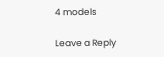4 models

Leave a Reply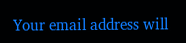Your email address will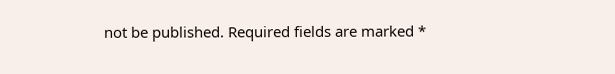not be published. Required fields are marked *